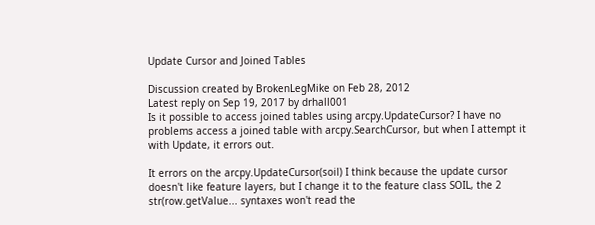Update Cursor and Joined Tables

Discussion created by BrokenLegMike on Feb 28, 2012
Latest reply on Sep 19, 2017 by drhall001
Is it possible to access joined tables using arcpy.UpdateCursor? I have no problems access a joined table with arcpy.SearchCursor, but when I attempt it with Update, it errors out.

It errors on the arcpy.UpdateCursor(soil) I think because the update cursor doesn't like feature layers, but I change it to the feature class SOIL, the 2 str(row.getValue... syntaxes won't read the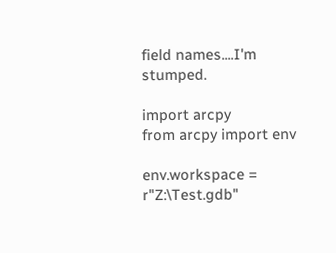field names....I'm stumped.

import arcpy
from arcpy import env

env.workspace = r"Z:\Test.gdb"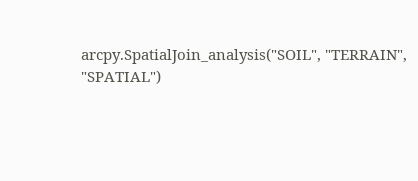arcpy.SpatialJoin_analysis("SOIL", "TERRAIN", "SPATIAL")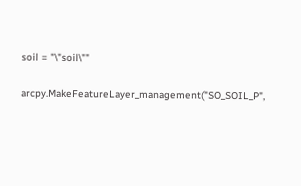soil = "\"soil\""

arcpy.MakeFeatureLayer_management("SO_SOIL_P",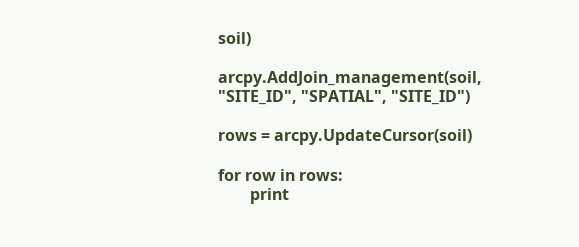soil)

arcpy.AddJoin_management(soil, "SITE_ID", "SPATIAL", "SITE_ID")

rows = arcpy.UpdateCursor(soil)

for row in rows:
        print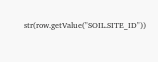str(row.getValue("SOIL.SITE_ID"))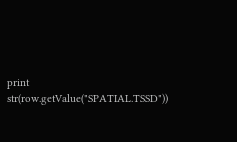print str(row.getValue("SPATIAL.TSSD"))